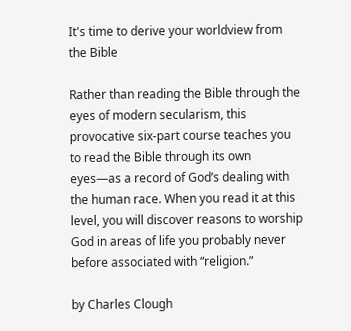It's time to derive your worldview from the Bible

Rather than reading the Bible through the eyes of modern secularism, this provocative six-part course teaches you to read the Bible through its own eyes—as a record of God’s dealing with the human race. When you read it at this level, you will discover reasons to worship God in areas of life you probably never before associated with “religion.”

by Charles Clough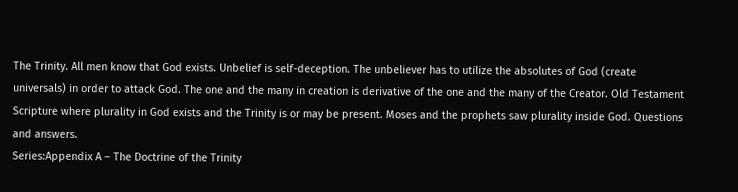The Trinity. All men know that God exists. Unbelief is self-deception. The unbeliever has to utilize the absolutes of God (create universals) in order to attack God. The one and the many in creation is derivative of the one and the many of the Creator. Old Testament Scripture where plurality in God exists and the Trinity is or may be present. Moses and the prophets saw plurality inside God. Questions and answers.
Series:Appendix A – The Doctrine of the Trinity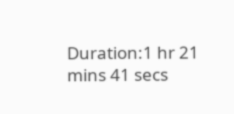Duration:1 hr 21 mins 41 secs